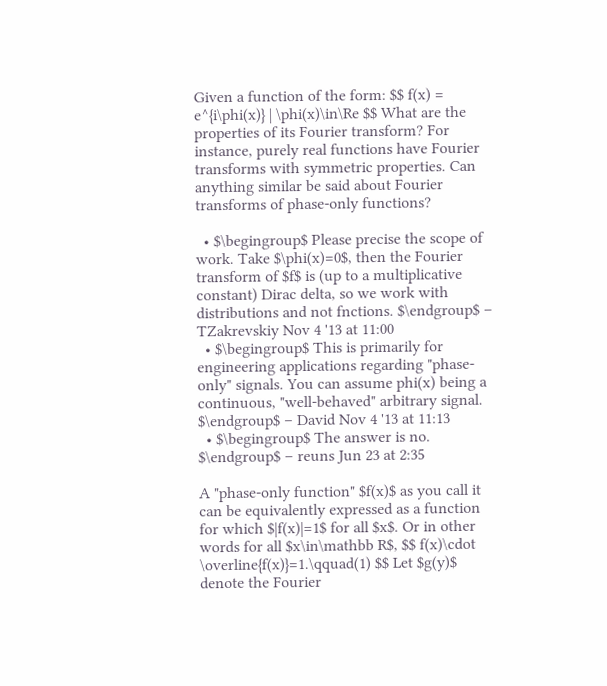Given a function of the form: $$ f(x) = e^{i\phi(x)} | \phi(x)\in\Re $$ What are the properties of its Fourier transform? For instance, purely real functions have Fourier transforms with symmetric properties. Can anything similar be said about Fourier transforms of phase-only functions?

  • $\begingroup$ Please precise the scope of work. Take $\phi(x)=0$, then the Fourier transform of $f$ is (up to a multiplicative constant) Dirac delta, so we work with distributions and not fnctions. $\endgroup$ – TZakrevskiy Nov 4 '13 at 11:00
  • $\begingroup$ This is primarily for engineering applications regarding "phase-only" signals. You can assume phi(x) being a continuous, "well-behaved" arbitrary signal. $\endgroup$ – David Nov 4 '13 at 11:13
  • $\begingroup$ The answer is no. $\endgroup$ – reuns Jun 23 at 2:35

A "phase-only function" $f(x)$ as you call it can be equivalently expressed as a function for which $|f(x)|=1$ for all $x$. Or in other words for all $x\in\mathbb R$, $$ f(x)\cdot \overline{f(x)}=1.\qquad(1) $$ Let $g(y)$ denote the Fourier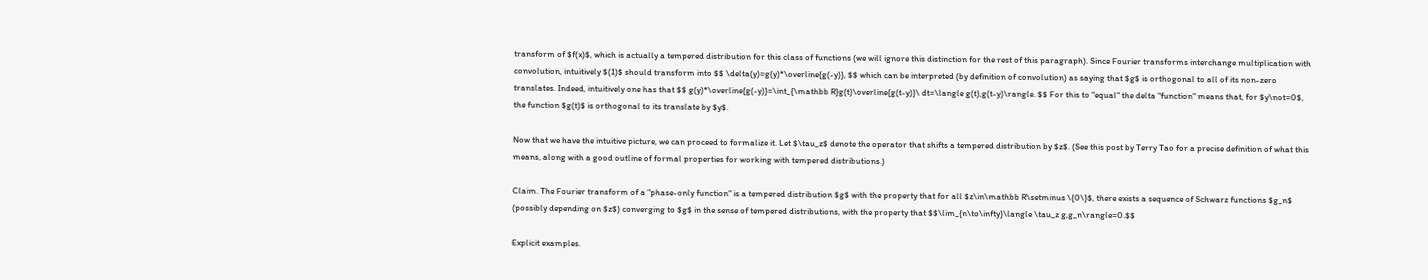transform of $f(x)$, which is actually a tempered distribution for this class of functions (we will ignore this distinction for the rest of this paragraph). Since Fourier transforms interchange multiplication with convolution, intuitively $(1)$ should transform into $$ \delta(y)=g(y)*\overline{g(-y)}, $$ which can be interpreted (by definition of convolution) as saying that $g$ is orthogonal to all of its non-zero translates. Indeed, intuitively one has that $$ g(y)*\overline{g(-y)}=\int_{\mathbb R}g(t)\overline{g(t-y)}\ dt=\langle g(t),g(t-y)\rangle. $$ For this to "equal" the delta "function" means that, for $y\not=0$, the function $g(t)$ is orthogonal to its translate by $y$.

Now that we have the intuitive picture, we can proceed to formalize it. Let $\tau_z$ denote the operator that shifts a tempered distribution by $z$. (See this post by Terry Tao for a precise definition of what this means, along with a good outline of formal properties for working with tempered distributions.)

Claim. The Fourier transform of a "phase-only function" is a tempered distribution $g$ with the property that for all $z\in\mathbb R\setminus \{0\}$, there exists a sequence of Schwarz functions $g_n$ (possibly depending on $z$) converging to $g$ in the sense of tempered distributions, with the property that $$\lim_{n\to\infty}\langle \tau_z g,g_n\rangle=0.$$

Explicit examples.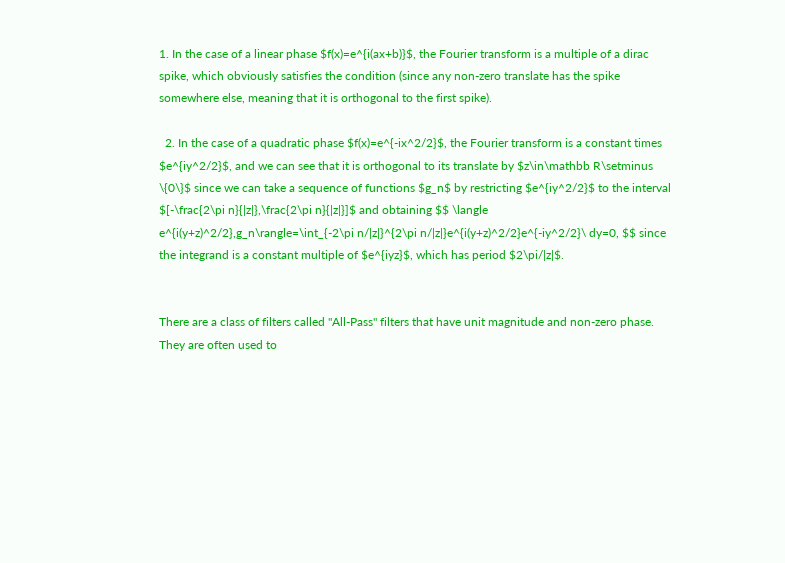1. In the case of a linear phase $f(x)=e^{i(ax+b)}$, the Fourier transform is a multiple of a dirac spike, which obviously satisfies the condition (since any non-zero translate has the spike somewhere else, meaning that it is orthogonal to the first spike).

  2. In the case of a quadratic phase $f(x)=e^{-ix^2/2}$, the Fourier transform is a constant times $e^{iy^2/2}$, and we can see that it is orthogonal to its translate by $z\in\mathbb R\setminus \{0\}$ since we can take a sequence of functions $g_n$ by restricting $e^{iy^2/2}$ to the interval $[-\frac{2\pi n}{|z|},\frac{2\pi n}{|z|}]$ and obtaining $$ \langle e^{i(y+z)^2/2},g_n\rangle=\int_{-2\pi n/|z|}^{2\pi n/|z|}e^{i(y+z)^2/2}e^{-iy^2/2}\ dy=0, $$ since the integrand is a constant multiple of $e^{iyz}$, which has period $2\pi/|z|$.


There are a class of filters called "All-Pass" filters that have unit magnitude and non-zero phase. They are often used to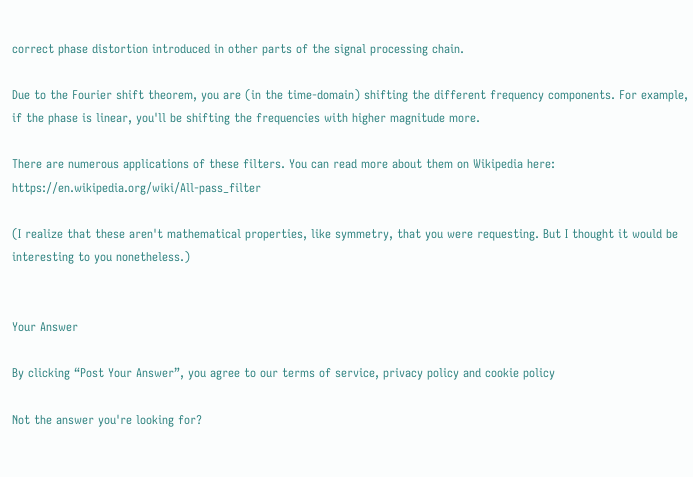correct phase distortion introduced in other parts of the signal processing chain.

Due to the Fourier shift theorem, you are (in the time-domain) shifting the different frequency components. For example, if the phase is linear, you'll be shifting the frequencies with higher magnitude more.

There are numerous applications of these filters. You can read more about them on Wikipedia here: https://en.wikipedia.org/wiki/All-pass_filter

(I realize that these aren't mathematical properties, like symmetry, that you were requesting. But I thought it would be interesting to you nonetheless.)


Your Answer

By clicking “Post Your Answer”, you agree to our terms of service, privacy policy and cookie policy

Not the answer you're looking for?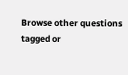Browse other questions tagged or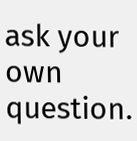ask your own question.